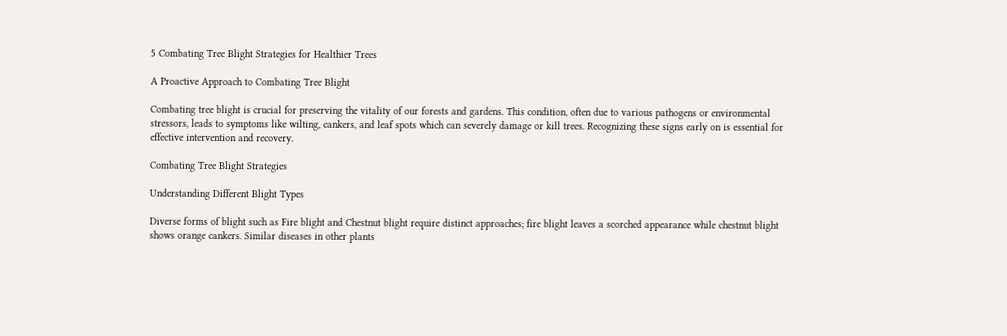5 Combating Tree Blight Strategies for Healthier Trees

A Proactive Approach to Combating Tree Blight

Combating tree blight is crucial for preserving the vitality of our forests and gardens. This condition, often due to various pathogens or environmental stressors, leads to symptoms like wilting, cankers, and leaf spots which can severely damage or kill trees. Recognizing these signs early on is essential for effective intervention and recovery.

Combating Tree Blight Strategies

Understanding Different Blight Types

Diverse forms of blight such as Fire blight and Chestnut blight require distinct approaches; fire blight leaves a scorched appearance while chestnut blight shows orange cankers. Similar diseases in other plants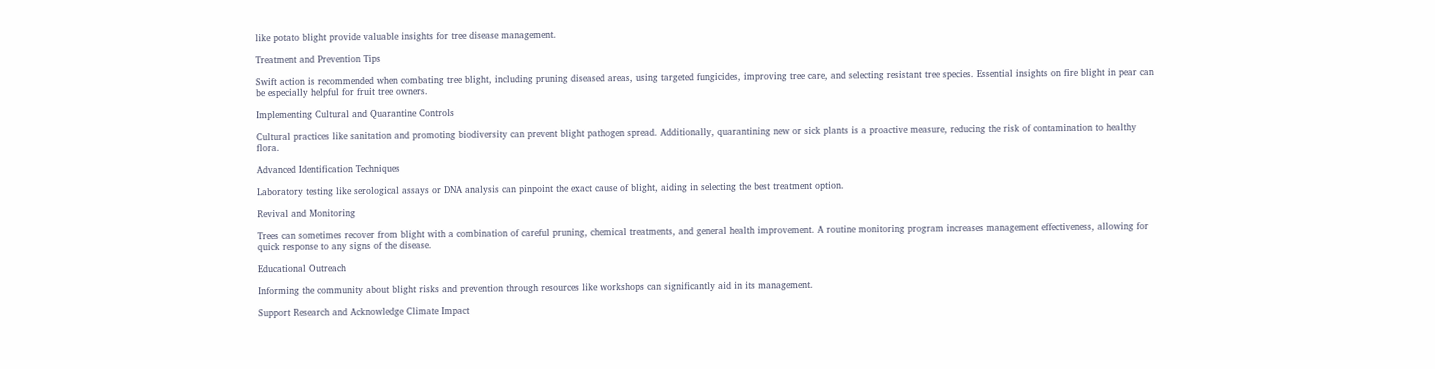like potato blight provide valuable insights for tree disease management.

Treatment and Prevention Tips

Swift action is recommended when combating tree blight, including pruning diseased areas, using targeted fungicides, improving tree care, and selecting resistant tree species. Essential insights on fire blight in pear can be especially helpful for fruit tree owners.

Implementing Cultural and Quarantine Controls

Cultural practices like sanitation and promoting biodiversity can prevent blight pathogen spread. Additionally, quarantining new or sick plants is a proactive measure, reducing the risk of contamination to healthy flora.

Advanced Identification Techniques

Laboratory testing like serological assays or DNA analysis can pinpoint the exact cause of blight, aiding in selecting the best treatment option.

Revival and Monitoring

Trees can sometimes recover from blight with a combination of careful pruning, chemical treatments, and general health improvement. A routine monitoring program increases management effectiveness, allowing for quick response to any signs of the disease.

Educational Outreach

Informing the community about blight risks and prevention through resources like workshops can significantly aid in its management.

Support Research and Acknowledge Climate Impact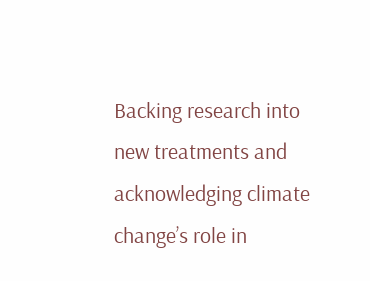Backing research into new treatments and acknowledging climate change’s role in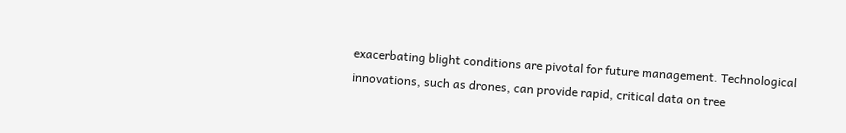exacerbating blight conditions are pivotal for future management. Technological innovations, such as drones, can provide rapid, critical data on tree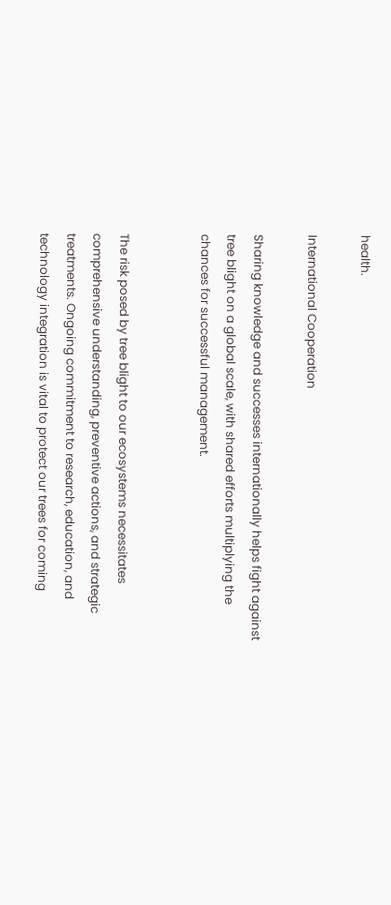health.

International Cooperation

Sharing knowledge and successes internationally helps fight against tree blight on a global scale, with shared efforts multiplying the chances for successful management.


The risk posed by tree blight to our ecosystems necessitates comprehensive understanding, preventive actions, and strategic treatments. Ongoing commitment to research, education, and technology integration is vital to protect our trees for coming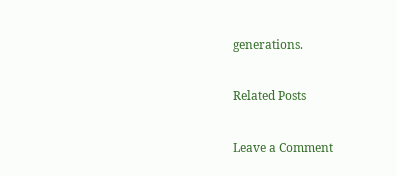generations.

Related Posts

Leave a Comment